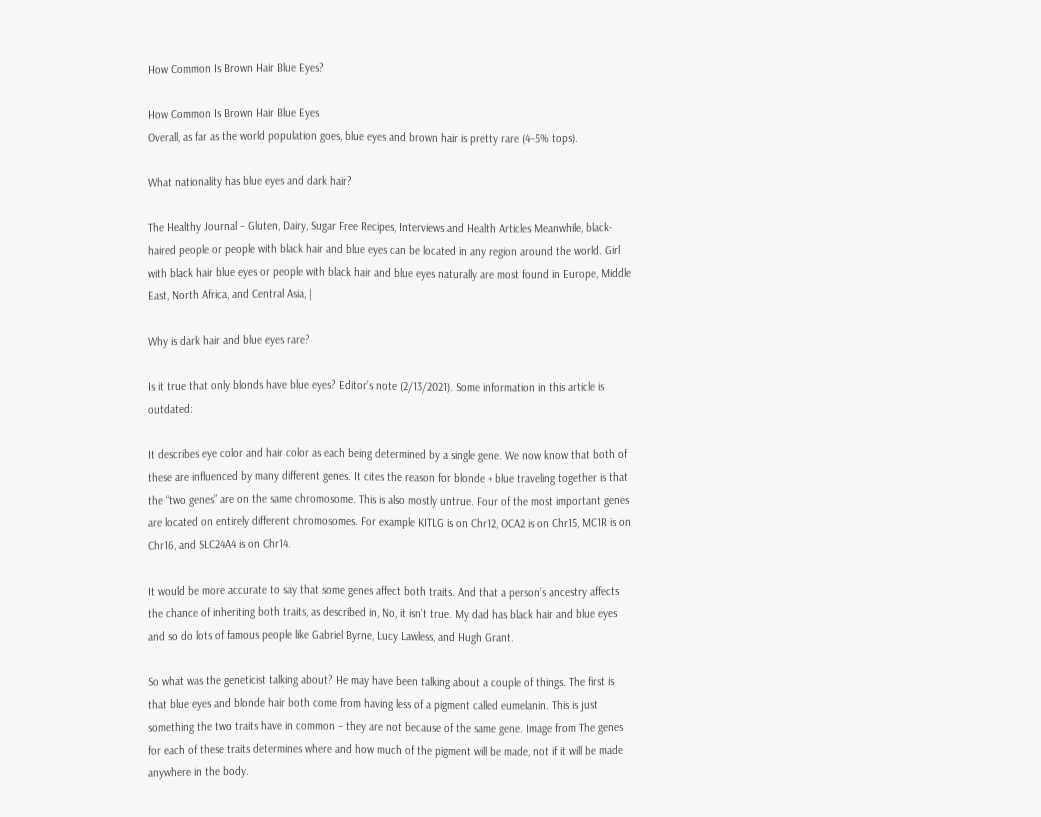How Common Is Brown Hair Blue Eyes?

How Common Is Brown Hair Blue Eyes
Overall, as far as the world population goes, blue eyes and brown hair is pretty rare (4–5% tops).

What nationality has blue eyes and dark hair?

The Healthy Journal – Gluten, Dairy, Sugar Free Recipes, Interviews and Health Articles Meanwhile, black-haired people or people with black hair and blue eyes can be located in any region around the world. Girl with black hair blue eyes or people with black hair and blue eyes naturally are most found in Europe, Middle East, North Africa, and Central Asia, |

Why is dark hair and blue eyes rare?

Is it true that only blonds have blue eyes? Editor’s note (2/13/2021). Some information in this article is outdated:

It describes eye color and hair color as each being determined by a single gene. We now know that both of these are influenced by many different genes. It cites the reason for blonde + blue traveling together is that the “two genes” are on the same chromosome. This is also mostly untrue. Four of the most important genes are located on entirely different chromosomes. For example KITLG is on Chr12, OCA2 is on Chr15, MC1R is on Chr16, and SLC24A4 is on Chr14.

It would be more accurate to say that some genes affect both traits. And that a person’s ancestry affects the chance of inheriting both traits, as described in, No, it isn’t true. My dad has black hair and blue eyes and so do lots of famous people like Gabriel Byrne, Lucy Lawless, and Hugh Grant.

So what was the geneticist talking about? He may have been talking about a couple of things. The first is that blue eyes and blonde hair both come from having less of a pigment called eumelanin. This is just something the two traits have in common – they are not because of the same gene. Image from The genes for each of these traits determines where and how much of the pigment will be made, not if it will be made anywhere in the body.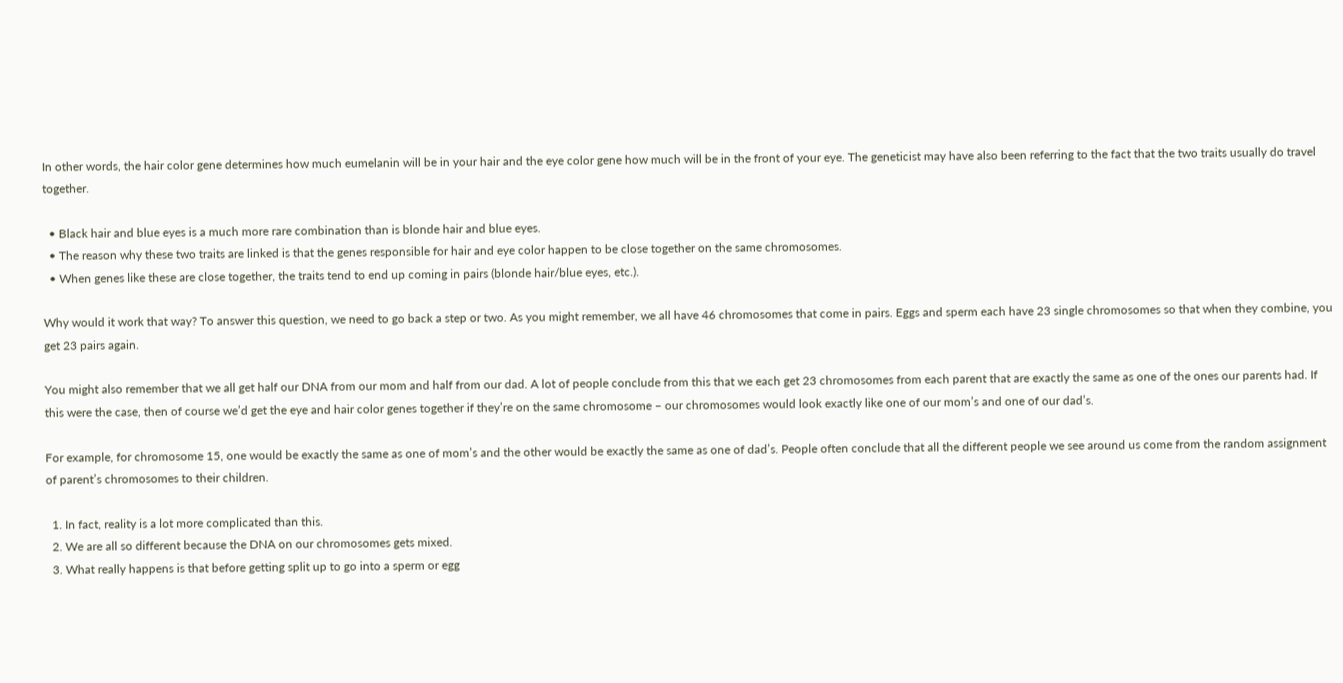In other words, the hair color gene determines how much eumelanin will be in your hair and the eye color gene how much will be in the front of your eye. The geneticist may have also been referring to the fact that the two traits usually do travel together.

  • Black hair and blue eyes is a much more rare combination than is blonde hair and blue eyes.
  • The reason why these two traits are linked is that the genes responsible for hair and eye color happen to be close together on the same chromosomes.
  • When genes like these are close together, the traits tend to end up coming in pairs (blonde hair/blue eyes, etc.).

Why would it work that way? To answer this question, we need to go back a step or two. As you might remember, we all have 46 chromosomes that come in pairs. Eggs and sperm each have 23 single chromosomes so that when they combine, you get 23 pairs again.

You might also remember that we all get half our DNA from our mom and half from our dad. A lot of people conclude from this that we each get 23 chromosomes from each parent that are exactly the same as one of the ones our parents had. If this were the case, then of course we’d get the eye and hair color genes together if they’re on the same chromosome – our chromosomes would look exactly like one of our mom’s and one of our dad’s.

For example, for chromosome 15, one would be exactly the same as one of mom’s and the other would be exactly the same as one of dad’s. People often conclude that all the different people we see around us come from the random assignment of parent’s chromosomes to their children.

  1. In fact, reality is a lot more complicated than this.
  2. We are all so different because the DNA on our chromosomes gets mixed.
  3. What really happens is that before getting split up to go into a sperm or egg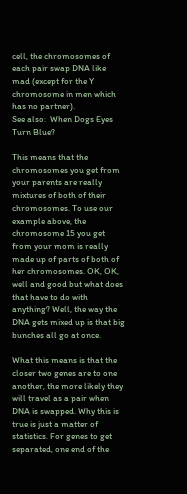cell, the chromosomes of each pair swap DNA like mad (except for the Y chromosome in men which has no partner).
See also:  When Dogs Eyes Turn Blue?

This means that the chromosomes you get from your parents are really mixtures of both of their chromosomes. To use our example above, the chromosome 15 you get from your mom is really made up of parts of both of her chromosomes. OK, OK, well and good but what does that have to do with anything? Well, the way the DNA gets mixed up is that big bunches all go at once.

What this means is that the closer two genes are to one another, the more likely they will travel as a pair when DNA is swapped. Why this is true is just a matter of statistics. For genes to get separated, one end of the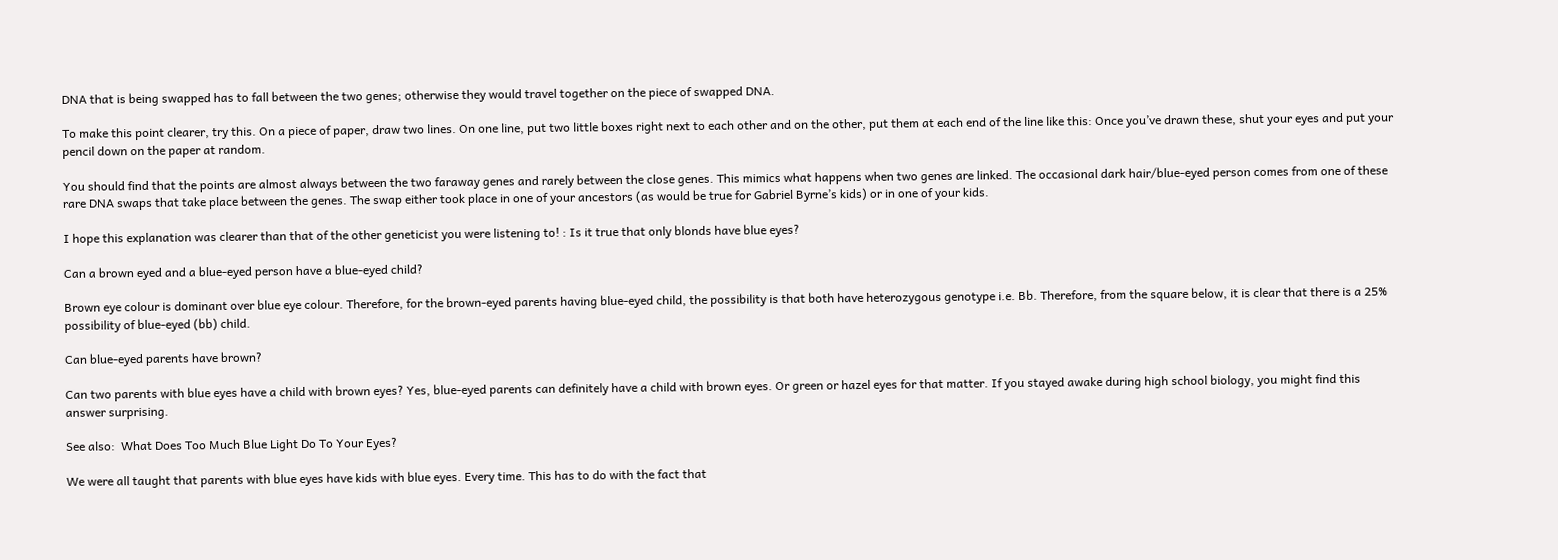DNA that is being swapped has to fall between the two genes; otherwise they would travel together on the piece of swapped DNA.

To make this point clearer, try this. On a piece of paper, draw two lines. On one line, put two little boxes right next to each other and on the other, put them at each end of the line like this: Once you’ve drawn these, shut your eyes and put your pencil down on the paper at random.

You should find that the points are almost always between the two faraway genes and rarely between the close genes. This mimics what happens when two genes are linked. The occasional dark hair/blue-eyed person comes from one of these rare DNA swaps that take place between the genes. The swap either took place in one of your ancestors (as would be true for Gabriel Byrne’s kids) or in one of your kids.

I hope this explanation was clearer than that of the other geneticist you were listening to! : Is it true that only blonds have blue eyes?

Can a brown eyed and a blue-eyed person have a blue-eyed child?

Brown eye colour is dominant over blue eye colour. Therefore, for the brown-eyed parents having blue-eyed child, the possibility is that both have heterozygous genotype i.e. Bb. Therefore, from the square below, it is clear that there is a 25% possibility of blue-eyed (bb) child.

Can blue-eyed parents have brown?

Can two parents with blue eyes have a child with brown eyes? Yes, blue-eyed parents can definitely have a child with brown eyes. Or green or hazel eyes for that matter. If you stayed awake during high school biology, you might find this answer surprising.

See also:  What Does Too Much Blue Light Do To Your Eyes?

We were all taught that parents with blue eyes have kids with blue eyes. Every time. This has to do with the fact that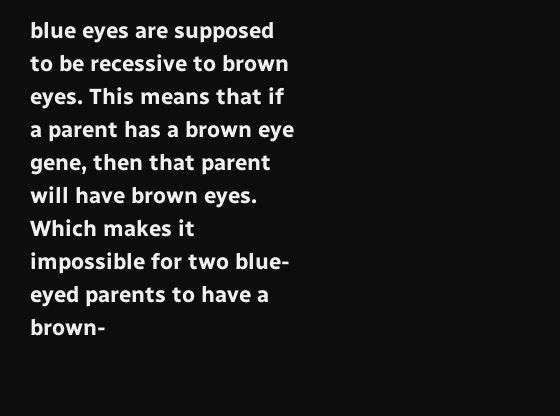blue eyes are supposed to be recessive to brown eyes. This means that if a parent has a brown eye gene, then that parent will have brown eyes. Which makes it impossible for two blue-eyed parents to have a brown-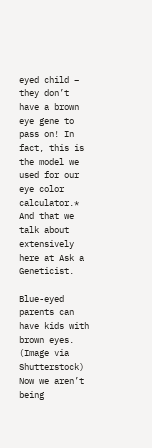eyed child – they don’t have a brown eye gene to pass on! In fact, this is the model we used for our eye color calculator.* And that we talk about extensively here at Ask a Geneticist.

Blue-eyed parents can have kids with brown eyes. (Image via Shutterstock) Now we aren’t being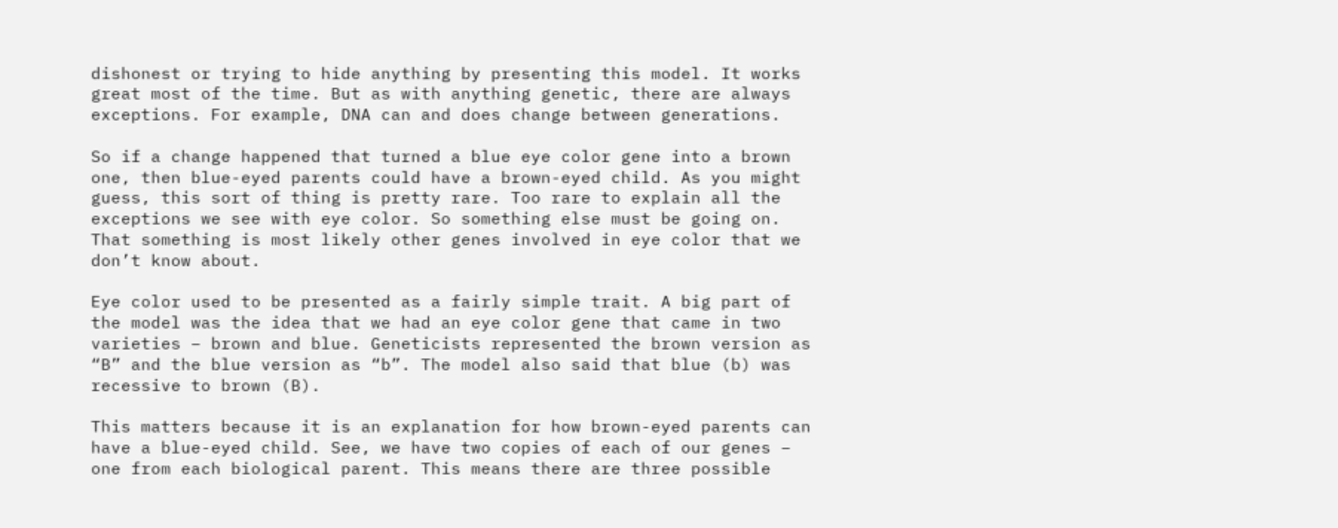dishonest or trying to hide anything by presenting this model. It works great most of the time. But as with anything genetic, there are always exceptions. For example, DNA can and does change between generations.

So if a change happened that turned a blue eye color gene into a brown one, then blue-eyed parents could have a brown-eyed child. As you might guess, this sort of thing is pretty rare. Too rare to explain all the exceptions we see with eye color. So something else must be going on. That something is most likely other genes involved in eye color that we don’t know about.

Eye color used to be presented as a fairly simple trait. A big part of the model was the idea that we had an eye color gene that came in two varieties – brown and blue. Geneticists represented the brown version as “B” and the blue version as “b”. The model also said that blue (b) was recessive to brown (B).

This matters because it is an explanation for how brown-eyed parents can have a blue-eyed child. See, we have two copies of each of our genes – one from each biological parent. This means there are three possible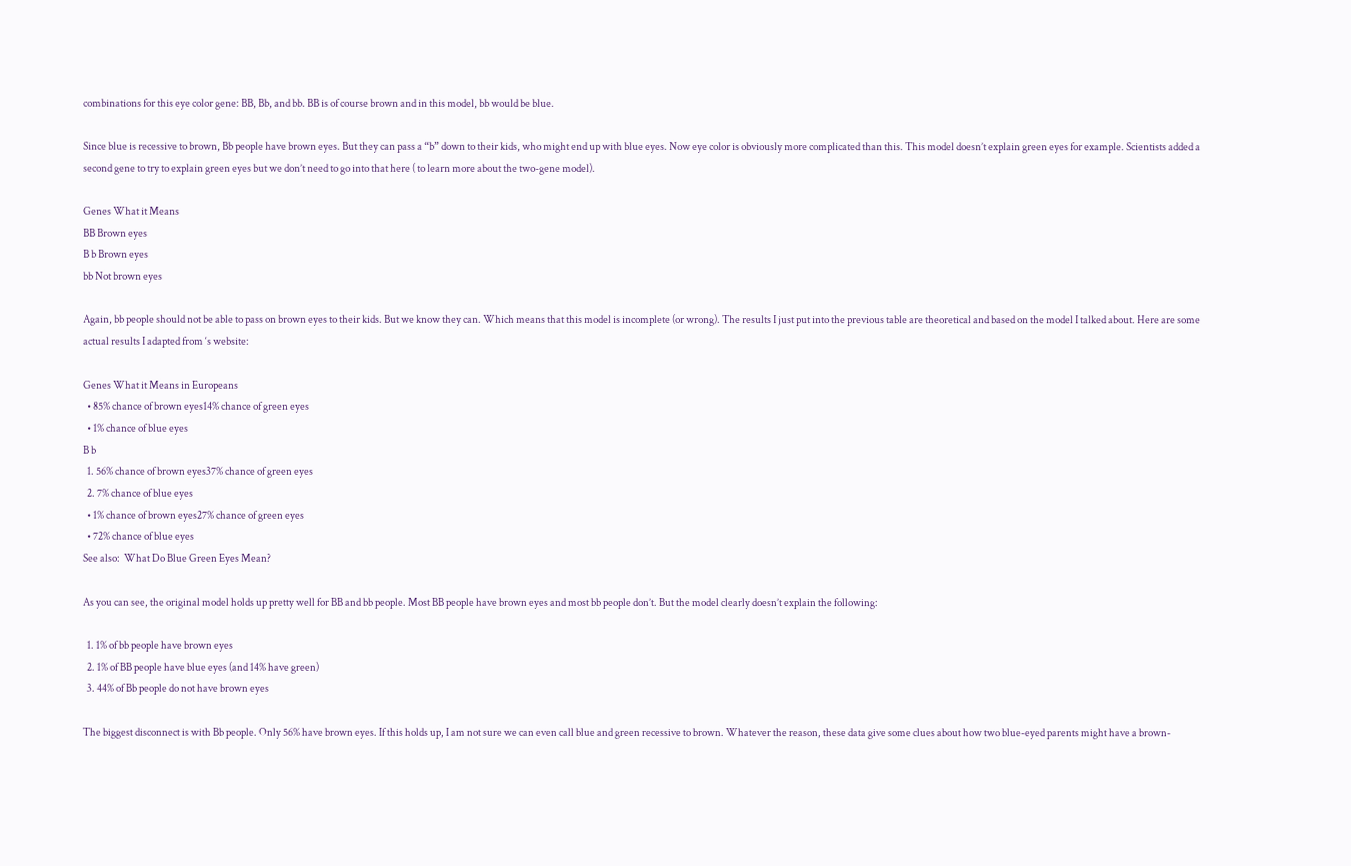combinations for this eye color gene: BB, Bb, and bb. BB is of course brown and in this model, bb would be blue.

Since blue is recessive to brown, Bb people have brown eyes. But they can pass a “b” down to their kids, who might end up with blue eyes. Now eye color is obviously more complicated than this. This model doesn’t explain green eyes for example. Scientists added a second gene to try to explain green eyes but we don’t need to go into that here ( to learn more about the two-gene model).

Genes What it Means
BB Brown eyes
B b Brown eyes
bb Not brown eyes

Again, bb people should not be able to pass on brown eyes to their kids. But we know they can. Which means that this model is incomplete (or wrong). The results I just put into the previous table are theoretical and based on the model I talked about. Here are some actual results I adapted from ‘s website:

Genes What it Means in Europeans
  • 85% chance of brown eyes14% chance of green eyes
  • 1% chance of blue eyes
B b
  1. 56% chance of brown eyes37% chance of green eyes
  2. 7% chance of blue eyes
  • 1% chance of brown eyes27% chance of green eyes
  • 72% chance of blue eyes
See also:  What Do Blue Green Eyes Mean?

As you can see, the original model holds up pretty well for BB and bb people. Most BB people have brown eyes and most bb people don’t. But the model clearly doesn’t explain the following:

  1. 1% of bb people have brown eyes
  2. 1% of BB people have blue eyes (and 14% have green)
  3. 44% of Bb people do not have brown eyes

The biggest disconnect is with Bb people. Only 56% have brown eyes. If this holds up, I am not sure we can even call blue and green recessive to brown. Whatever the reason, these data give some clues about how two blue-eyed parents might have a brown-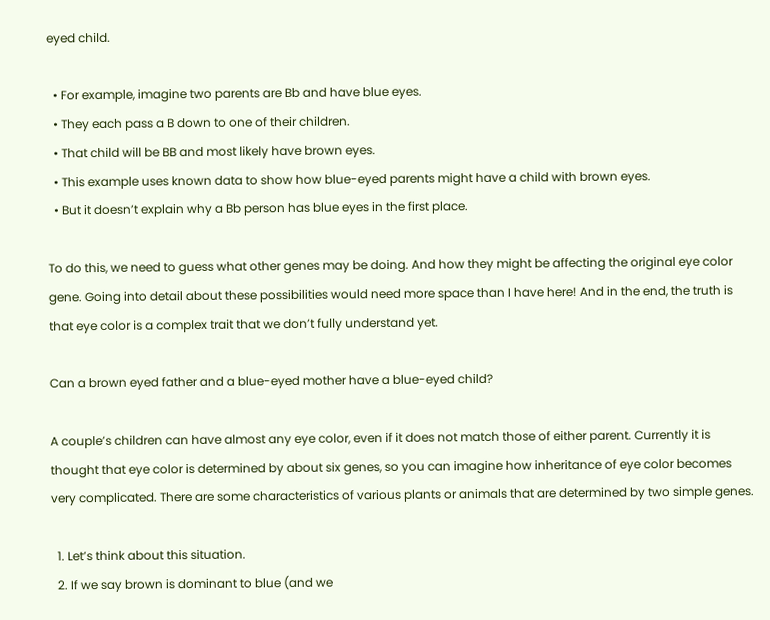eyed child.

  • For example, imagine two parents are Bb and have blue eyes.
  • They each pass a B down to one of their children.
  • That child will be BB and most likely have brown eyes.
  • This example uses known data to show how blue-eyed parents might have a child with brown eyes.
  • But it doesn’t explain why a Bb person has blue eyes in the first place.

To do this, we need to guess what other genes may be doing. And how they might be affecting the original eye color gene. Going into detail about these possibilities would need more space than I have here! And in the end, the truth is that eye color is a complex trait that we don’t fully understand yet.

Can a brown eyed father and a blue-eyed mother have a blue-eyed child?

A couple’s children can have almost any eye color, even if it does not match those of either parent. Currently it is thought that eye color is determined by about six genes, so you can imagine how inheritance of eye color becomes very complicated. There are some characteristics of various plants or animals that are determined by two simple genes.

  1. Let’s think about this situation.
  2. If we say brown is dominant to blue (and we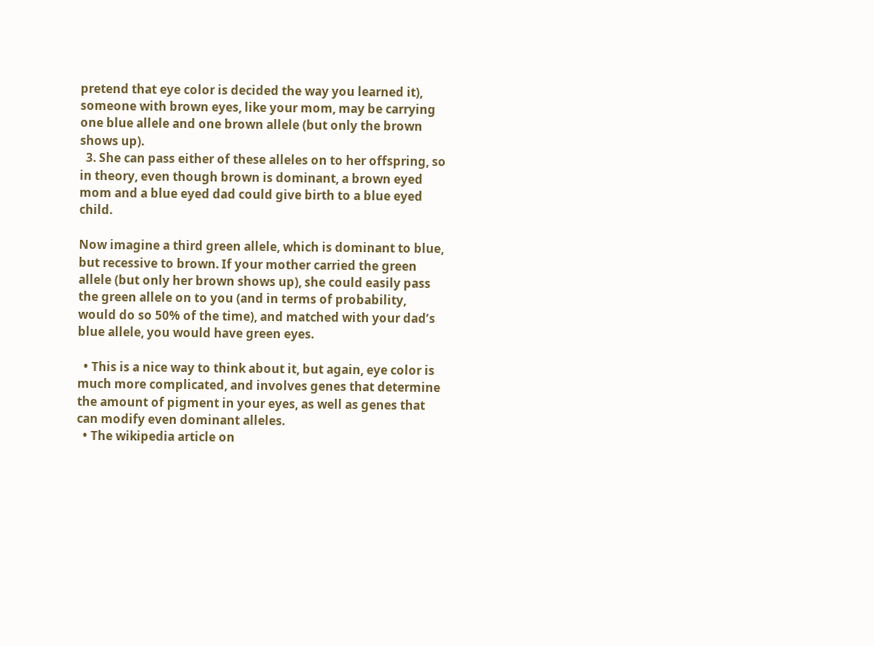pretend that eye color is decided the way you learned it), someone with brown eyes, like your mom, may be carrying one blue allele and one brown allele (but only the brown shows up).
  3. She can pass either of these alleles on to her offspring, so in theory, even though brown is dominant, a brown eyed mom and a blue eyed dad could give birth to a blue eyed child.

Now imagine a third green allele, which is dominant to blue, but recessive to brown. If your mother carried the green allele (but only her brown shows up), she could easily pass the green allele on to you (and in terms of probability, would do so 50% of the time), and matched with your dad’s blue allele, you would have green eyes.

  • This is a nice way to think about it, but again, eye color is much more complicated, and involves genes that determine the amount of pigment in your eyes, as well as genes that can modify even dominant alleles.
  • The wikipedia article on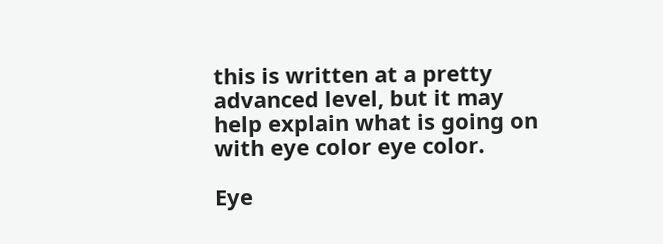this is written at a pretty advanced level, but it may help explain what is going on with eye color eye color.

Eye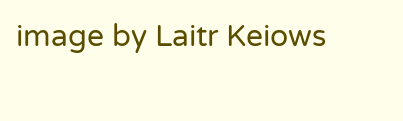image by Laitr Keiows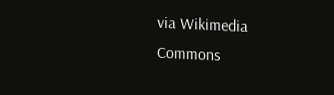via Wikimedia Commons